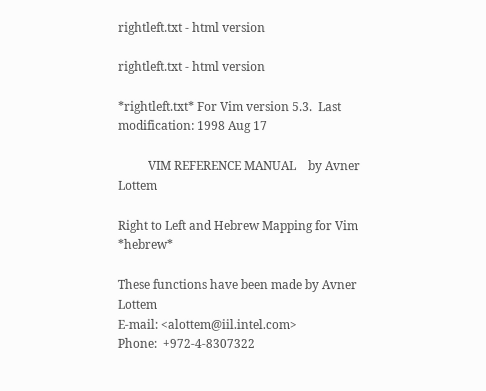rightleft.txt - html version

rightleft.txt - html version

*rightleft.txt* For Vim version 5.3.  Last modification: 1998 Aug 17

          VIM REFERENCE MANUAL    by Avner Lottem

Right to Left and Hebrew Mapping for Vim        *hebrew*

These functions have been made by Avner Lottem
E-mail: <alottem@iil.intel.com>
Phone:  +972-4-8307322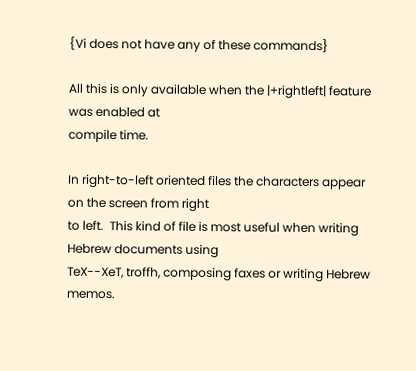{Vi does not have any of these commands}

All this is only available when the |+rightleft| feature was enabled at
compile time.

In right-to-left oriented files the characters appear on the screen from right
to left.  This kind of file is most useful when writing Hebrew documents using
TeX--XeT, troffh, composing faxes or writing Hebrew memos.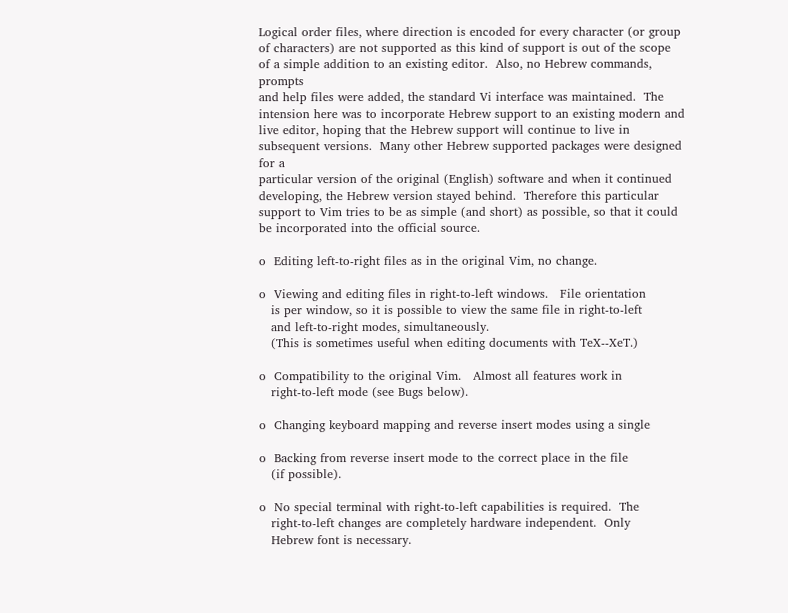Logical order files, where direction is encoded for every character (or group
of characters) are not supported as this kind of support is out of the scope
of a simple addition to an existing editor.  Also, no Hebrew commands, prompts
and help files were added, the standard Vi interface was maintained.  The
intension here was to incorporate Hebrew support to an existing modern and
live editor, hoping that the Hebrew support will continue to live in
subsequent versions.  Many other Hebrew supported packages were designed for a
particular version of the original (English) software and when it continued
developing, the Hebrew version stayed behind.  Therefore this particular
support to Vim tries to be as simple (and short) as possible, so that it could
be incorporated into the official source.

o  Editing left-to-right files as in the original Vim, no change.

o  Viewing and editing files in right-to-left windows.   File orientation
   is per window, so it is possible to view the same file in right-to-left
   and left-to-right modes, simultaneously.
   (This is sometimes useful when editing documents with TeX--XeT.)

o  Compatibility to the original Vim.   Almost all features work in
   right-to-left mode (see Bugs below).

o  Changing keyboard mapping and reverse insert modes using a single

o  Backing from reverse insert mode to the correct place in the file
   (if possible).

o  No special terminal with right-to-left capabilities is required.  The
   right-to-left changes are completely hardware independent.  Only
   Hebrew font is necessary.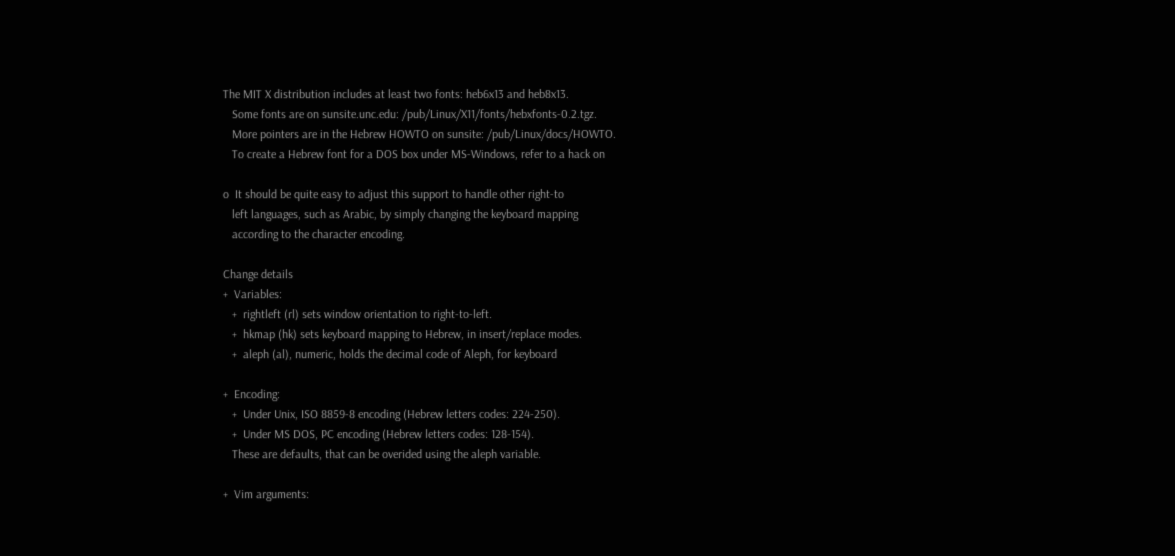The MIT X distribution includes at least two fonts: heb6x13 and heb8x13.
   Some fonts are on sunsite.unc.edu: /pub/Linux/X11/fonts/hebxfonts-0.2.tgz.
   More pointers are in the Hebrew HOWTO on sunsite: /pub/Linux/docs/HOWTO.
   To create a Hebrew font for a DOS box under MS-Windows, refer to a hack on

o  It should be quite easy to adjust this support to handle other right-to
   left languages, such as Arabic, by simply changing the keyboard mapping
   according to the character encoding.

Change details
+  Variables:
   +  rightleft (rl) sets window orientation to right-to-left.
   +  hkmap (hk) sets keyboard mapping to Hebrew, in insert/replace modes.
   +  aleph (al), numeric, holds the decimal code of Aleph, for keyboard

+  Encoding:
   +  Under Unix, ISO 8859-8 encoding (Hebrew letters codes: 224-250).
   +  Under MS DOS, PC encoding (Hebrew letters codes: 128-154).
   These are defaults, that can be overided using the aleph variable.

+  Vim arguments: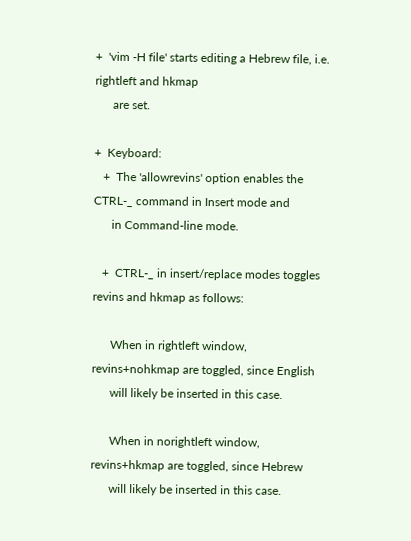+  'vim -H file' starts editing a Hebrew file, i.e. rightleft and hkmap
      are set.

+  Keyboard:
   +  The 'allowrevins' option enables the CTRL-_ command in Insert mode and
      in Command-line mode.

   +  CTRL-_ in insert/replace modes toggles revins and hkmap as follows:

      When in rightleft window, revins+nohkmap are toggled, since English
      will likely be inserted in this case.

      When in norightleft window, revins+hkmap are toggled, since Hebrew
      will likely be inserted in this case.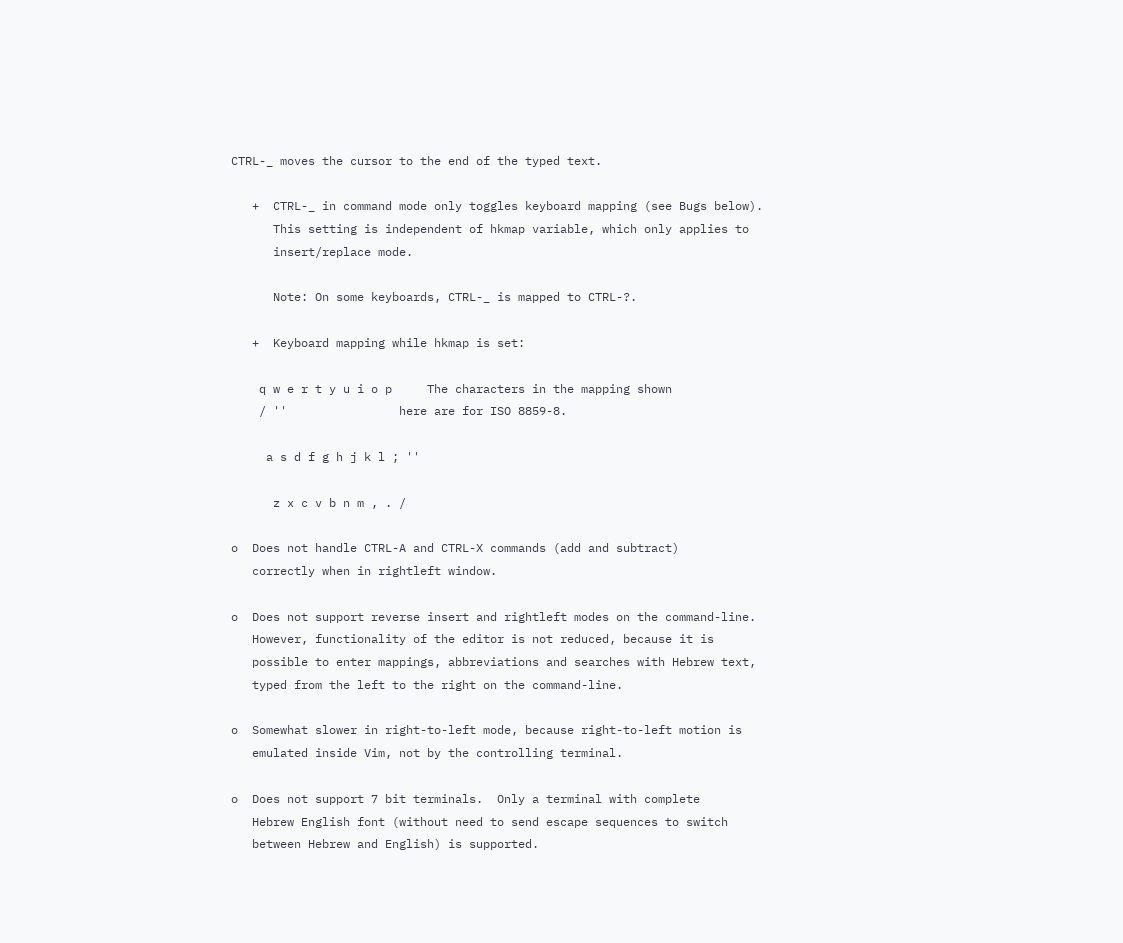CTRL-_ moves the cursor to the end of the typed text.

   +  CTRL-_ in command mode only toggles keyboard mapping (see Bugs below).
      This setting is independent of hkmap variable, which only applies to
      insert/replace mode.

      Note: On some keyboards, CTRL-_ is mapped to CTRL-?.

   +  Keyboard mapping while hkmap is set:

    q w e r t y u i o p     The characters in the mapping shown
    / ''                here are for ISO 8859-8.

     a s d f g h j k l ; ''

      z x c v b n m , . /

o  Does not handle CTRL-A and CTRL-X commands (add and subtract)
   correctly when in rightleft window.

o  Does not support reverse insert and rightleft modes on the command-line.
   However, functionality of the editor is not reduced, because it is
   possible to enter mappings, abbreviations and searches with Hebrew text,
   typed from the left to the right on the command-line.

o  Somewhat slower in right-to-left mode, because right-to-left motion is
   emulated inside Vim, not by the controlling terminal.

o  Does not support 7 bit terminals.  Only a terminal with complete
   Hebrew English font (without need to send escape sequences to switch
   between Hebrew and English) is supported.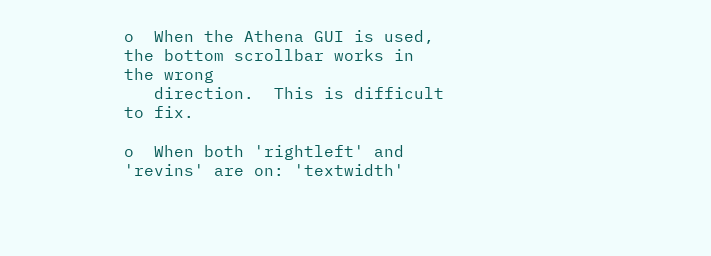o  When the Athena GUI is used, the bottom scrollbar works in the wrong
   direction.  This is difficult to fix.

o  When both 'rightleft' and 'revins' are on: 'textwidth'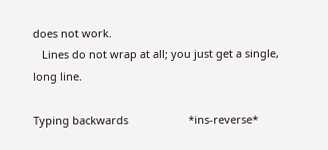does not work.
   Lines do not wrap at all; you just get a single, long line.

Typing backwards                    *ins-reverse*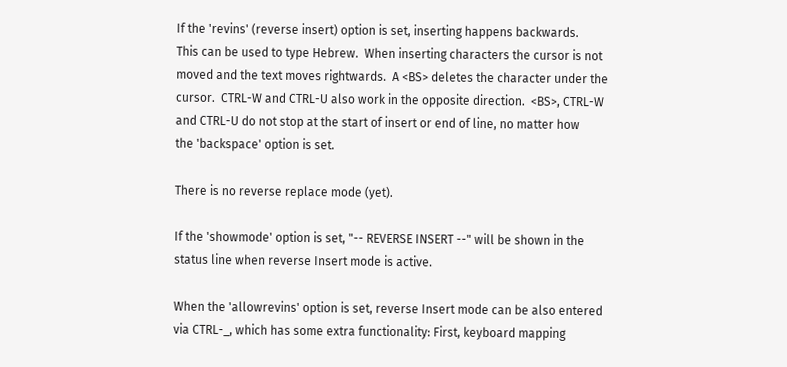If the 'revins' (reverse insert) option is set, inserting happens backwards.
This can be used to type Hebrew.  When inserting characters the cursor is not
moved and the text moves rightwards.  A <BS> deletes the character under the
cursor.  CTRL-W and CTRL-U also work in the opposite direction.  <BS>, CTRL-W
and CTRL-U do not stop at the start of insert or end of line, no matter how
the 'backspace' option is set.

There is no reverse replace mode (yet).

If the 'showmode' option is set, "-- REVERSE INSERT --" will be shown in the
status line when reverse Insert mode is active.

When the 'allowrevins' option is set, reverse Insert mode can be also entered
via CTRL-_, which has some extra functionality: First, keyboard mapping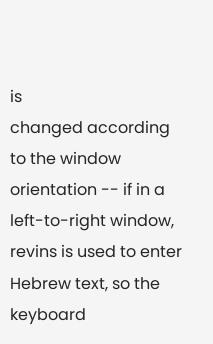is
changed according to the window orientation -- if in a left-to-right window,
revins is used to enter Hebrew text, so the keyboard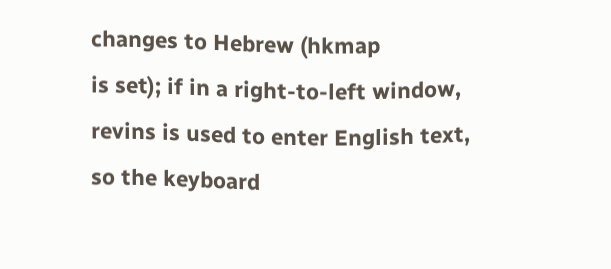changes to Hebrew (hkmap
is set); if in a right-to-left window, revins is used to enter English text,
so the keyboard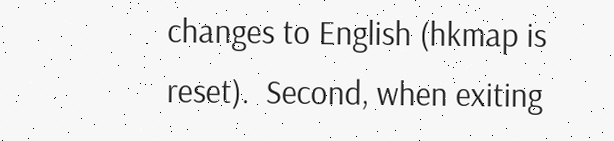changes to English (hkmap is reset).  Second, when exiting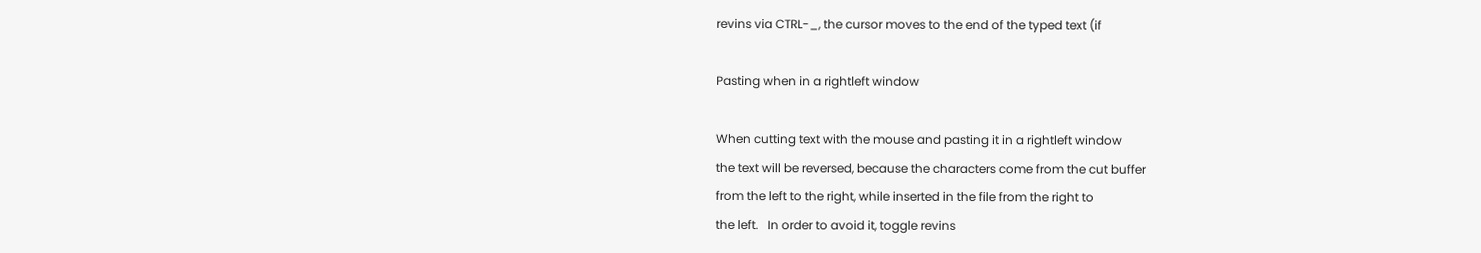revins via CTRL-_, the cursor moves to the end of the typed text (if

Pasting when in a rightleft window

When cutting text with the mouse and pasting it in a rightleft window
the text will be reversed, because the characters come from the cut buffer
from the left to the right, while inserted in the file from the right to
the left.   In order to avoid it, toggle revins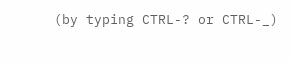(by typing CTRL-? or CTRL-_)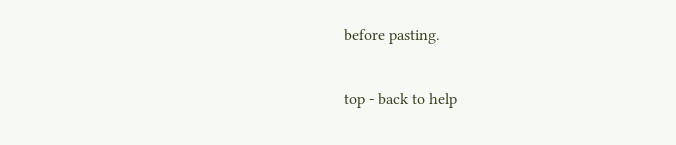before pasting.

top - back to help